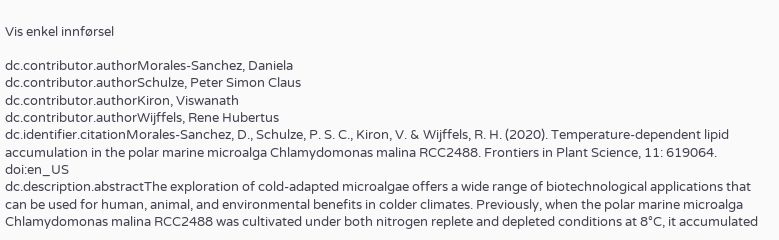Vis enkel innførsel

dc.contributor.authorMorales-Sanchez, Daniela
dc.contributor.authorSchulze, Peter Simon Claus
dc.contributor.authorKiron, Viswanath
dc.contributor.authorWijffels, Rene Hubertus
dc.identifier.citationMorales-Sanchez, D., Schulze, P. S. C., Kiron, V. & Wijffels, R. H. (2020). Temperature-dependent lipid accumulation in the polar marine microalga Chlamydomonas malina RCC2488. Frontiers in Plant Science, 11: 619064. doi:en_US
dc.description.abstractThe exploration of cold-adapted microalgae offers a wide range of biotechnological applications that can be used for human, animal, and environmental benefits in colder climates. Previously, when the polar marine microalga Chlamydomonas malina RCC2488 was cultivated under both nitrogen replete and depleted conditions at 8°C, it accumulated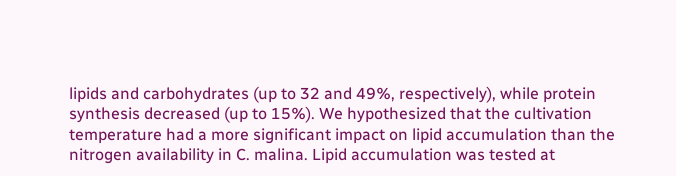lipids and carbohydrates (up to 32 and 49%, respectively), while protein synthesis decreased (up to 15%). We hypothesized that the cultivation temperature had a more significant impact on lipid accumulation than the nitrogen availability in C. malina. Lipid accumulation was tested at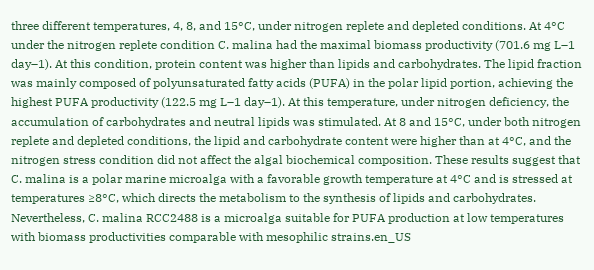three different temperatures, 4, 8, and 15°C, under nitrogen replete and depleted conditions. At 4°C under the nitrogen replete condition C. malina had the maximal biomass productivity (701.6 mg L–1 day–1). At this condition, protein content was higher than lipids and carbohydrates. The lipid fraction was mainly composed of polyunsaturated fatty acids (PUFA) in the polar lipid portion, achieving the highest PUFA productivity (122.5 mg L–1 day–1). At this temperature, under nitrogen deficiency, the accumulation of carbohydrates and neutral lipids was stimulated. At 8 and 15°C, under both nitrogen replete and depleted conditions, the lipid and carbohydrate content were higher than at 4°C, and the nitrogen stress condition did not affect the algal biochemical composition. These results suggest that C. malina is a polar marine microalga with a favorable growth temperature at 4°C and is stressed at temperatures ≥8°C, which directs the metabolism to the synthesis of lipids and carbohydrates. Nevertheless, C. malina RCC2488 is a microalga suitable for PUFA production at low temperatures with biomass productivities comparable with mesophilic strains.en_US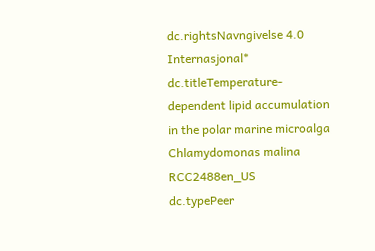dc.rightsNavngivelse 4.0 Internasjonal*
dc.titleTemperature-dependent lipid accumulation in the polar marine microalga Chlamydomonas malina RCC2488en_US
dc.typePeer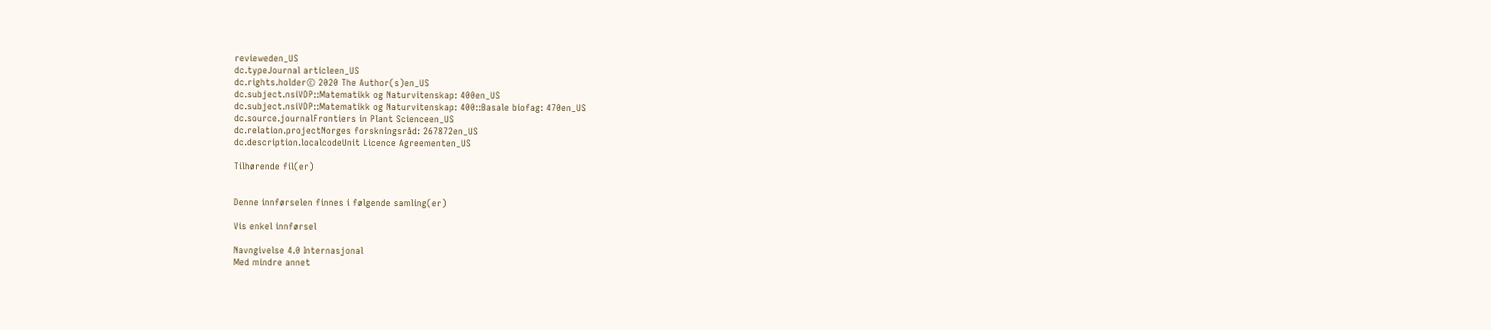revieweden_US
dc.typeJournal articleen_US
dc.rights.holder© 2020 The Author(s)en_US
dc.subject.nsiVDP::Matematikk og Naturvitenskap: 400en_US
dc.subject.nsiVDP::Matematikk og Naturvitenskap: 400::Basale biofag: 470en_US
dc.source.journalFrontiers in Plant Scienceen_US
dc.relation.projectNorges forskningsråd: 267872en_US
dc.description.localcodeUnit Licence Agreementen_US

Tilhørende fil(er)


Denne innførselen finnes i følgende samling(er)

Vis enkel innførsel

Navngivelse 4.0 Internasjonal
Med mindre annet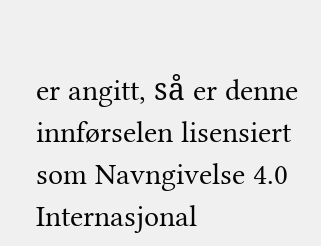er angitt, så er denne innførselen lisensiert som Navngivelse 4.0 Internasjonal